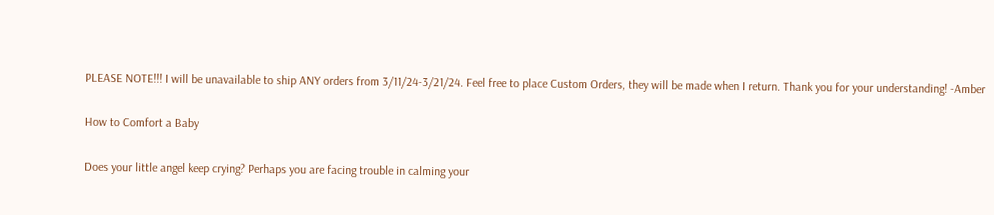PLEASE NOTE!!! I will be unavailable to ship ANY orders from 3/11/24-3/21/24. Feel free to place Custom Orders, they will be made when I return. Thank you for your understanding! -Amber

How to Comfort a Baby

Does your little angel keep crying? Perhaps you are facing trouble in calming your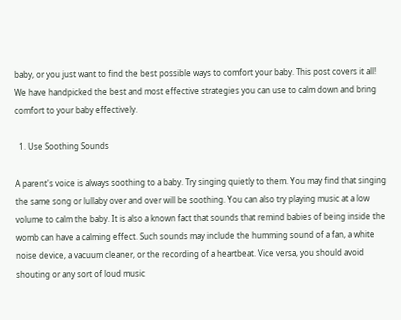baby, or you just want to find the best possible ways to comfort your baby. This post covers it all! We have handpicked the best and most effective strategies you can use to calm down and bring comfort to your baby effectively.

  1. Use Soothing Sounds

A parent's voice is always soothing to a baby. Try singing quietly to them. You may find that singing the same song or lullaby over and over will be soothing. You can also try playing music at a low volume to calm the baby. It is also a known fact that sounds that remind babies of being inside the womb can have a calming effect. Such sounds may include the humming sound of a fan, a white noise device, a vacuum cleaner, or the recording of a heartbeat. Vice versa, you should avoid shouting or any sort of loud music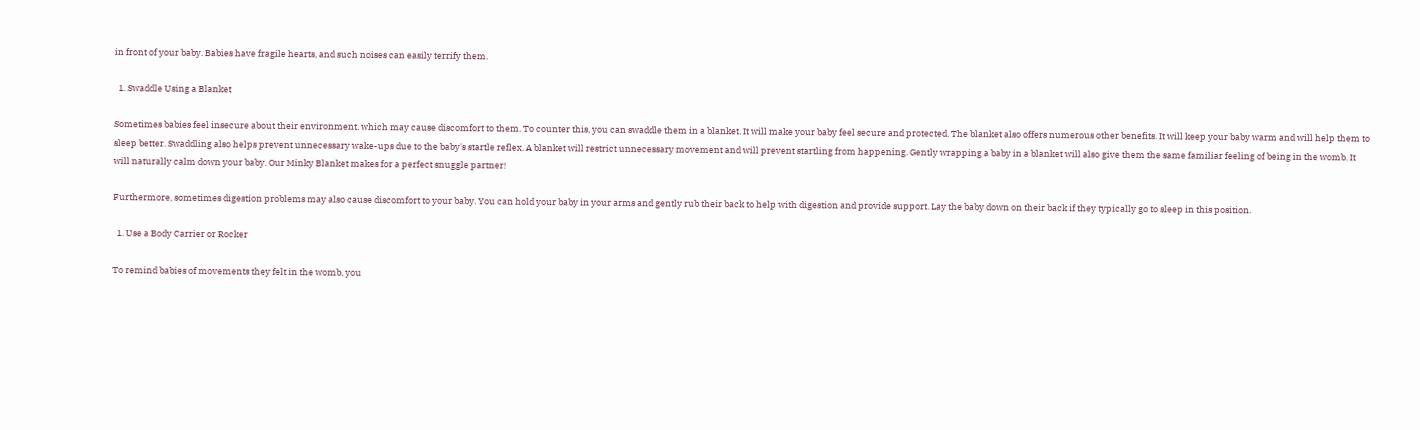in front of your baby. Babies have fragile hearts, and such noises can easily terrify them.

  1. Swaddle Using a Blanket

Sometimes babies feel insecure about their environment, which may cause discomfort to them. To counter this, you can swaddle them in a blanket. It will make your baby feel secure and protected. The blanket also offers numerous other benefits. It will keep your baby warm and will help them to sleep better. Swaddling also helps prevent unnecessary wake-ups due to the baby's startle reflex. A blanket will restrict unnecessary movement and will prevent startling from happening. Gently wrapping a baby in a blanket will also give them the same familiar feeling of being in the womb. It will naturally calm down your baby. Our Minky Blanket makes for a perfect snuggle partner!

Furthermore, sometimes digestion problems may also cause discomfort to your baby. You can hold your baby in your arms and gently rub their back to help with digestion and provide support. Lay the baby down on their back if they typically go to sleep in this position.

  1. Use a Body Carrier or Rocker

To remind babies of movements they felt in the womb, you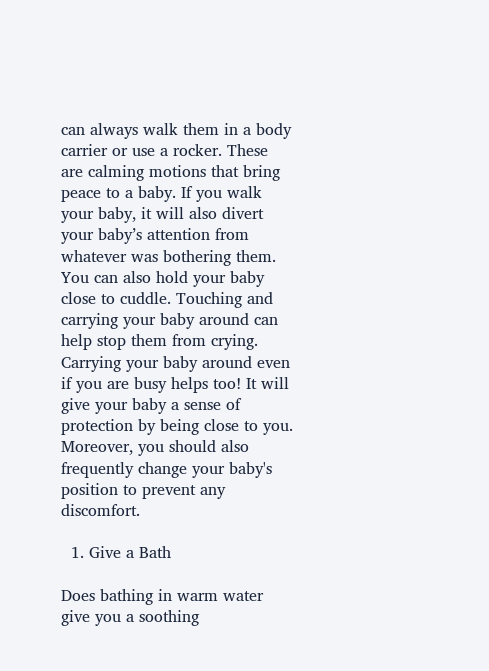can always walk them in a body carrier or use a rocker. These are calming motions that bring peace to a baby. If you walk your baby, it will also divert your baby’s attention from whatever was bothering them. You can also hold your baby close to cuddle. Touching and carrying your baby around can help stop them from crying. Carrying your baby around even if you are busy helps too! It will give your baby a sense of protection by being close to you. Moreover, you should also frequently change your baby's position to prevent any discomfort.

  1. Give a Bath

Does bathing in warm water give you a soothing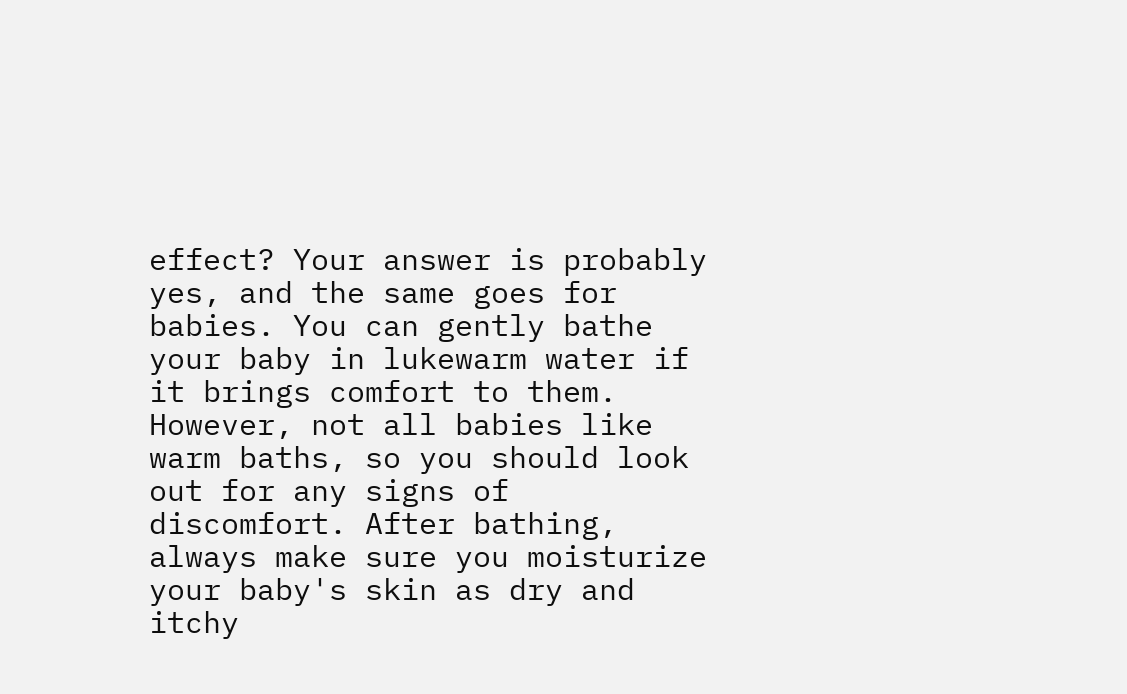effect? Your answer is probably yes, and the same goes for babies. You can gently bathe your baby in lukewarm water if it brings comfort to them. However, not all babies like warm baths, so you should look out for any signs of discomfort. After bathing, always make sure you moisturize your baby's skin as dry and itchy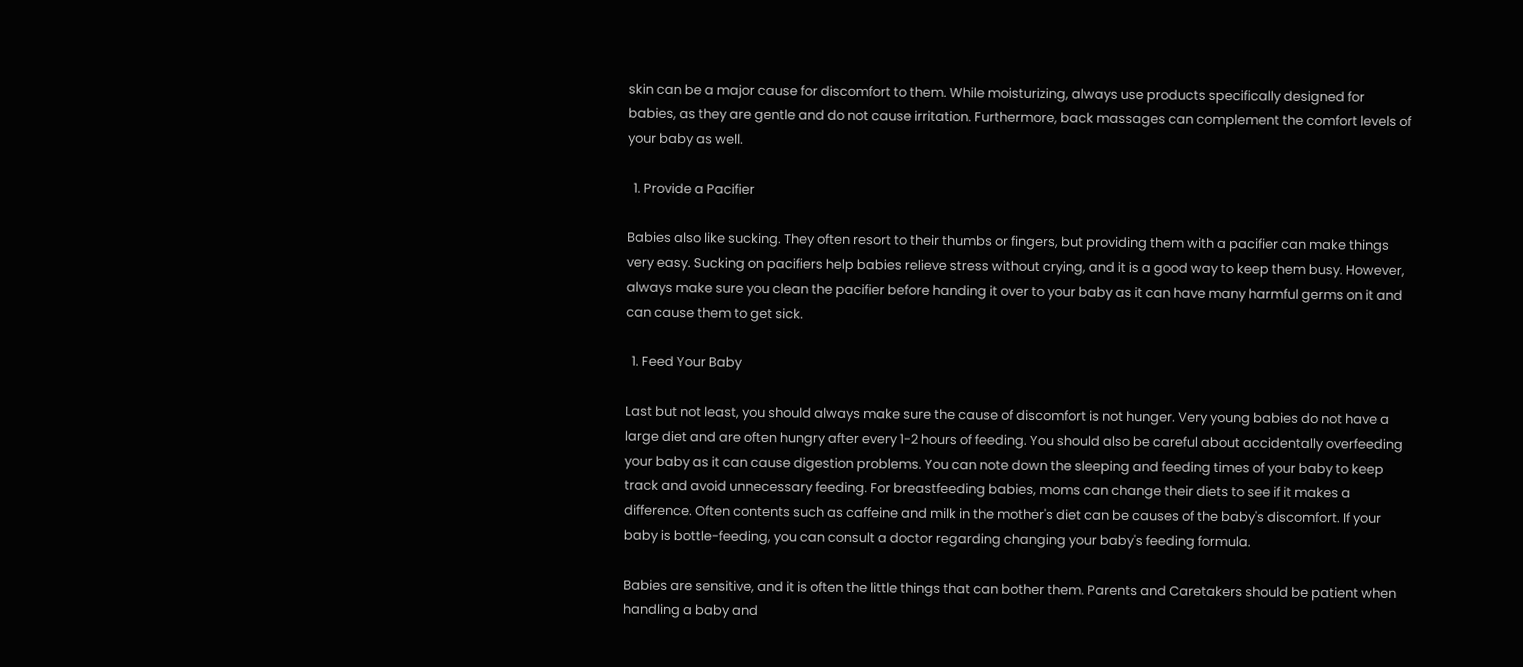skin can be a major cause for discomfort to them. While moisturizing, always use products specifically designed for babies, as they are gentle and do not cause irritation. Furthermore, back massages can complement the comfort levels of your baby as well.

  1. Provide a Pacifier

Babies also like sucking. They often resort to their thumbs or fingers, but providing them with a pacifier can make things very easy. Sucking on pacifiers help babies relieve stress without crying, and it is a good way to keep them busy. However, always make sure you clean the pacifier before handing it over to your baby as it can have many harmful germs on it and can cause them to get sick.

  1. Feed Your Baby

Last but not least, you should always make sure the cause of discomfort is not hunger. Very young babies do not have a large diet and are often hungry after every 1-2 hours of feeding. You should also be careful about accidentally overfeeding your baby as it can cause digestion problems. You can note down the sleeping and feeding times of your baby to keep track and avoid unnecessary feeding. For breastfeeding babies, moms can change their diets to see if it makes a difference. Often contents such as caffeine and milk in the mother's diet can be causes of the baby's discomfort. If your baby is bottle-feeding, you can consult a doctor regarding changing your baby's feeding formula.

Babies are sensitive, and it is often the little things that can bother them. Parents and Caretakers should be patient when handling a baby and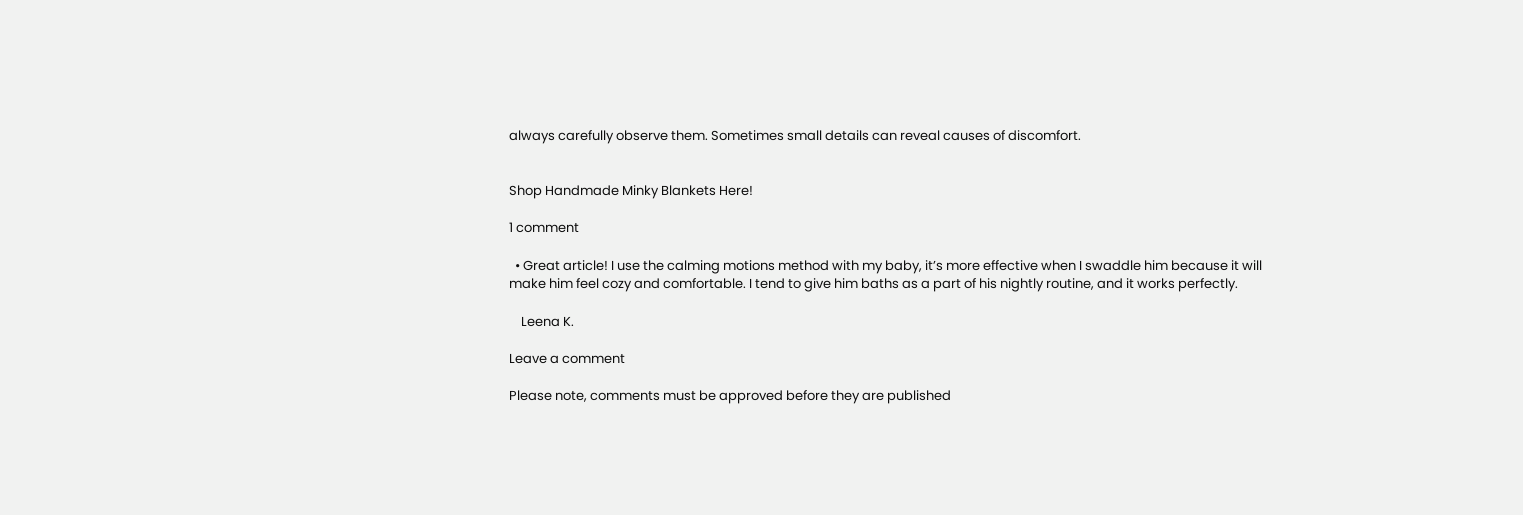always carefully observe them. Sometimes small details can reveal causes of discomfort.


Shop Handmade Minky Blankets Here!

1 comment

  • Great article! I use the calming motions method with my baby, it’s more effective when I swaddle him because it will make him feel cozy and comfortable. I tend to give him baths as a part of his nightly routine, and it works perfectly.

    Leena K.

Leave a comment

Please note, comments must be approved before they are published